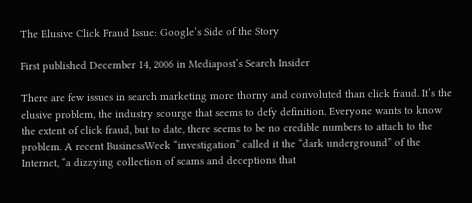The Elusive Click Fraud Issue: Google’s Side of the Story

First published December 14, 2006 in Mediapost’s Search Insider

There are few issues in search marketing more thorny and convoluted than click fraud. It’s the elusive problem, the industry scourge that seems to defy definition. Everyone wants to know the extent of click fraud, but to date, there seems to be no credible numbers to attach to the problem. A recent BusinessWeek “investigation” called it the “dark underground” of the Internet, “a dizzying collection of scams and deceptions that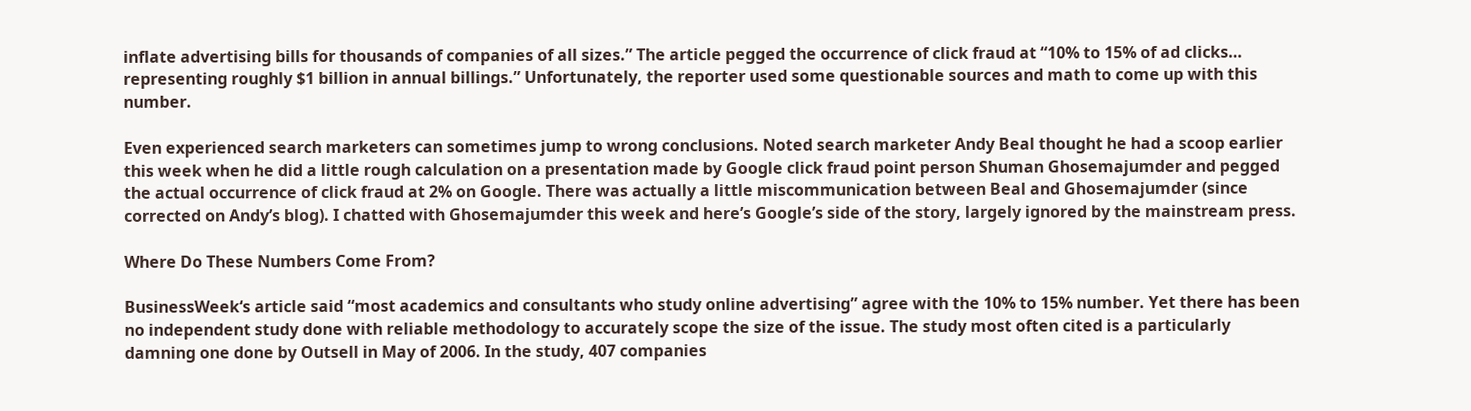inflate advertising bills for thousands of companies of all sizes.” The article pegged the occurrence of click fraud at “10% to 15% of ad clicks… representing roughly $1 billion in annual billings.” Unfortunately, the reporter used some questionable sources and math to come up with this number.

Even experienced search marketers can sometimes jump to wrong conclusions. Noted search marketer Andy Beal thought he had a scoop earlier this week when he did a little rough calculation on a presentation made by Google click fraud point person Shuman Ghosemajumder and pegged the actual occurrence of click fraud at 2% on Google. There was actually a little miscommunication between Beal and Ghosemajumder (since corrected on Andy’s blog). I chatted with Ghosemajumder this week and here’s Google’s side of the story, largely ignored by the mainstream press.

Where Do These Numbers Come From?

BusinessWeek‘s article said “most academics and consultants who study online advertising” agree with the 10% to 15% number. Yet there has been no independent study done with reliable methodology to accurately scope the size of the issue. The study most often cited is a particularly damning one done by Outsell in May of 2006. In the study, 407 companies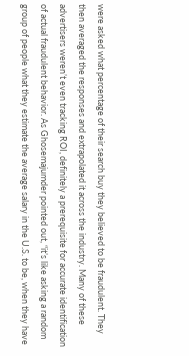were asked what percentage of their search buy they believed to be fraudulent. They then averaged the responses and extrapolated it across the industry. Many of these advertisers weren’t even tracking ROI, definitely a prerequisite for accurate identification of actual fraudulent behavior. As Ghosemajumder pointed out, “it’s like asking a random group of people what they estimate the average salary in the U.S. to be, when they have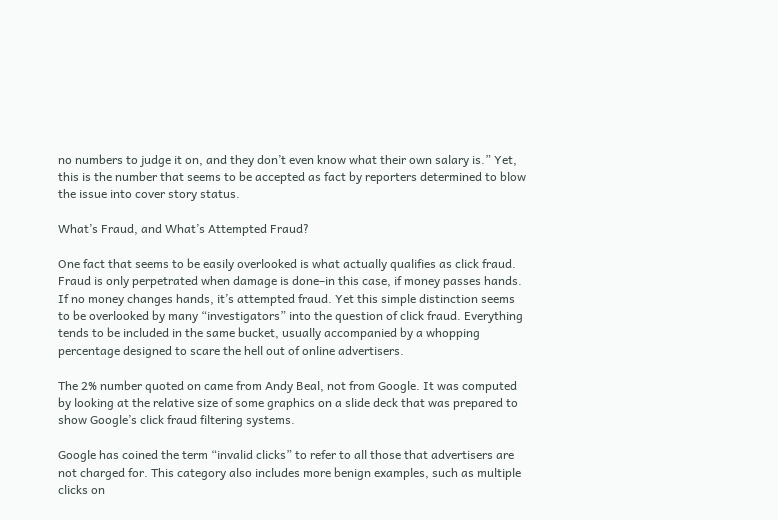no numbers to judge it on, and they don’t even know what their own salary is.” Yet, this is the number that seems to be accepted as fact by reporters determined to blow the issue into cover story status.

What’s Fraud, and What’s Attempted Fraud?

One fact that seems to be easily overlooked is what actually qualifies as click fraud. Fraud is only perpetrated when damage is done–in this case, if money passes hands. If no money changes hands, it’s attempted fraud. Yet this simple distinction seems to be overlooked by many “investigators” into the question of click fraud. Everything tends to be included in the same bucket, usually accompanied by a whopping percentage designed to scare the hell out of online advertisers.

The 2% number quoted on came from Andy Beal, not from Google. It was computed by looking at the relative size of some graphics on a slide deck that was prepared to show Google’s click fraud filtering systems.

Google has coined the term “invalid clicks” to refer to all those that advertisers are not charged for. This category also includes more benign examples, such as multiple clicks on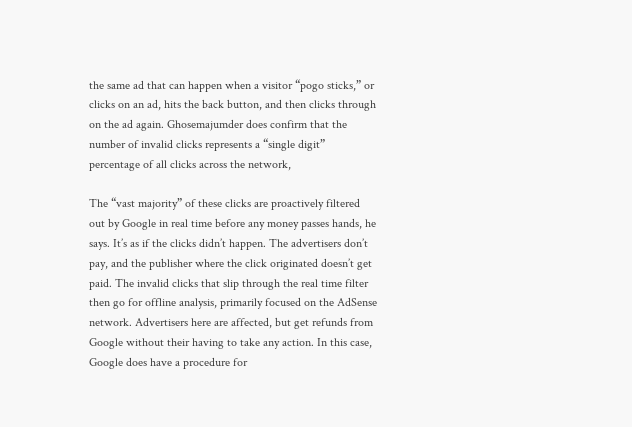the same ad that can happen when a visitor “pogo sticks,” or clicks on an ad, hits the back button, and then clicks through on the ad again. Ghosemajumder does confirm that the number of invalid clicks represents a “single digit” percentage of all clicks across the network,

The “vast majority” of these clicks are proactively filtered out by Google in real time before any money passes hands, he says. It’s as if the clicks didn’t happen. The advertisers don’t pay, and the publisher where the click originated doesn’t get paid. The invalid clicks that slip through the real time filter then go for offline analysis, primarily focused on the AdSense network. Advertisers here are affected, but get refunds from Google without their having to take any action. In this case, Google does have a procedure for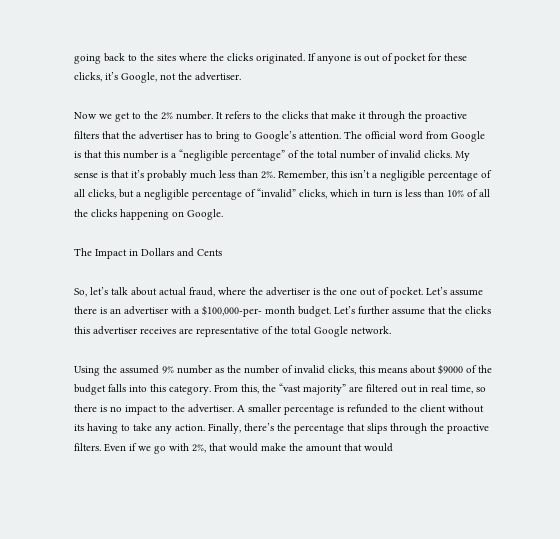going back to the sites where the clicks originated. If anyone is out of pocket for these clicks, it’s Google, not the advertiser.

Now we get to the 2% number. It refers to the clicks that make it through the proactive filters that the advertiser has to bring to Google’s attention. The official word from Google is that this number is a “negligible percentage” of the total number of invalid clicks. My sense is that it’s probably much less than 2%. Remember, this isn’t a negligible percentage of all clicks, but a negligible percentage of “invalid” clicks, which in turn is less than 10% of all the clicks happening on Google.

The Impact in Dollars and Cents

So, let’s talk about actual fraud, where the advertiser is the one out of pocket. Let’s assume there is an advertiser with a $100,000-per- month budget. Let’s further assume that the clicks this advertiser receives are representative of the total Google network.

Using the assumed 9% number as the number of invalid clicks, this means about $9000 of the budget falls into this category. From this, the “vast majority” are filtered out in real time, so there is no impact to the advertiser. A smaller percentage is refunded to the client without its having to take any action. Finally, there’s the percentage that slips through the proactive filters. Even if we go with 2%, that would make the amount that would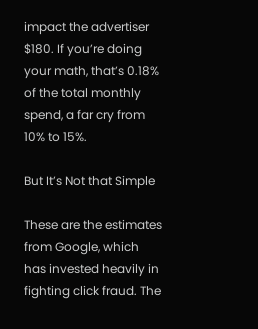impact the advertiser $180. If you’re doing your math, that’s 0.18% of the total monthly spend, a far cry from 10% to 15%.

But It’s Not that Simple

These are the estimates from Google, which has invested heavily in fighting click fraud. The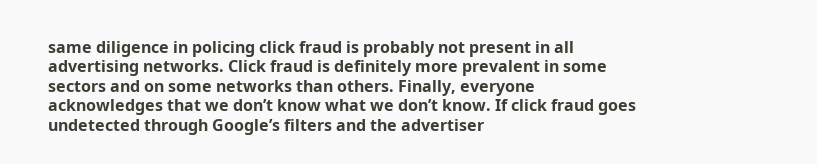same diligence in policing click fraud is probably not present in all advertising networks. Click fraud is definitely more prevalent in some sectors and on some networks than others. Finally, everyone acknowledges that we don’t know what we don’t know. If click fraud goes undetected through Google’s filters and the advertiser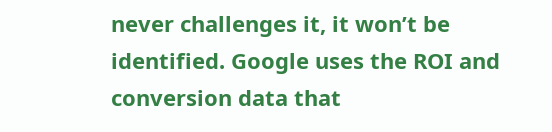never challenges it, it won’t be identified. Google uses the ROI and conversion data that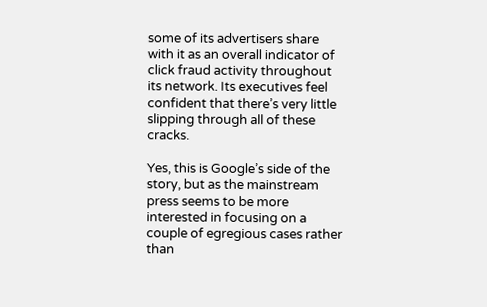some of its advertisers share with it as an overall indicator of click fraud activity throughout its network. Its executives feel confident that there’s very little slipping through all of these cracks.

Yes, this is Google’s side of the story, but as the mainstream press seems to be more interested in focusing on a couple of egregious cases rather than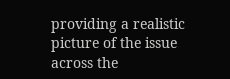providing a realistic picture of the issue across the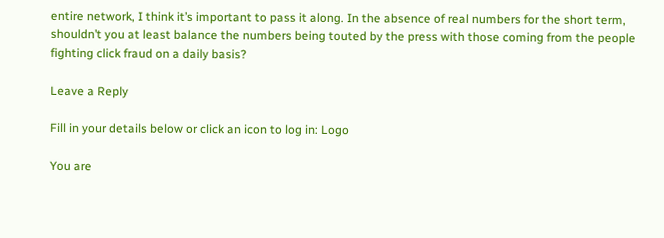entire network, I think it’s important to pass it along. In the absence of real numbers for the short term, shouldn’t you at least balance the numbers being touted by the press with those coming from the people fighting click fraud on a daily basis?

Leave a Reply

Fill in your details below or click an icon to log in: Logo

You are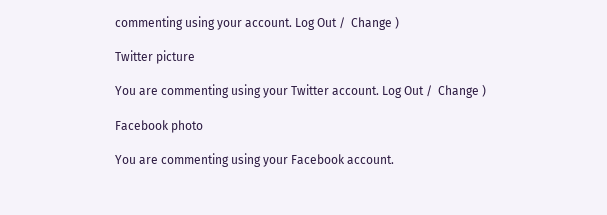commenting using your account. Log Out /  Change )

Twitter picture

You are commenting using your Twitter account. Log Out /  Change )

Facebook photo

You are commenting using your Facebook account.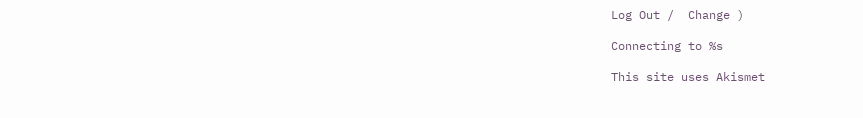Log Out /  Change )

Connecting to %s

This site uses Akismet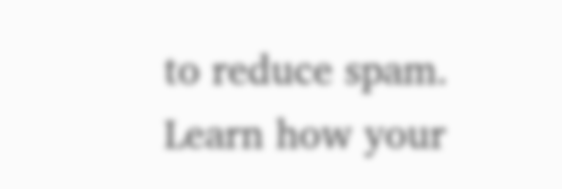to reduce spam. Learn how your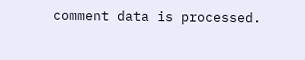comment data is processed.